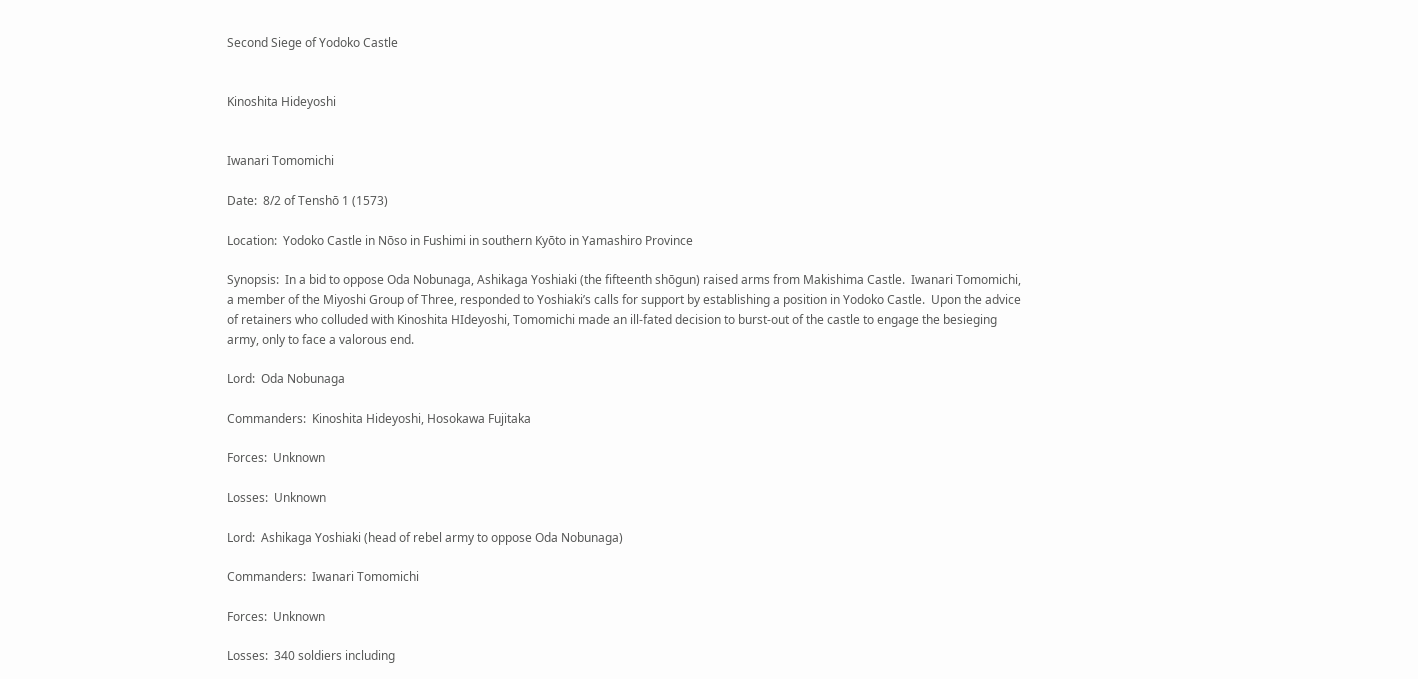Second Siege of Yodoko Castle


Kinoshita Hideyoshi


Iwanari Tomomichi

Date:  8/2 of Tenshō 1 (1573)

Location:  Yodoko Castle in Nōso in Fushimi in southern Kyōto in Yamashiro Province

Synopsis:  In a bid to oppose Oda Nobunaga, Ashikaga Yoshiaki (the fifteenth shōgun) raised arms from Makishima Castle.  Iwanari Tomomichi, a member of the Miyoshi Group of Three, responded to Yoshiaki’s calls for support by establishing a position in Yodoko Castle.  Upon the advice of retainers who colluded with Kinoshita HIdeyoshi, Tomomichi made an ill-fated decision to burst-out of the castle to engage the besieging army, only to face a valorous end.

Lord:  Oda Nobunaga

Commanders:  Kinoshita Hideyoshi, Hosokawa Fujitaka

Forces:  Unknown

Losses:  Unknown

Lord:  Ashikaga Yoshiaki (head of rebel army to oppose Oda Nobunaga)

Commanders:  Iwanari Tomomichi

Forces:  Unknown

Losses:  340 soldiers including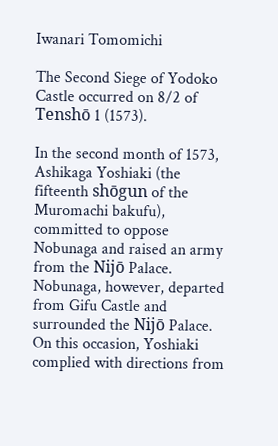Iwanari Tomomichi

The Second Siege of Yodoko Castle occurred on 8/2 of Tenshō 1 (1573).

In the second month of 1573, Ashikaga Yoshiaki (the fifteenth shōgun of the Muromachi bakufu), committed to oppose Nobunaga and raised an army from the Nijō Palace.  Nobunaga, however, departed from Gifu Castle and surrounded the Nijō Palace.  On this occasion, Yoshiaki complied with directions from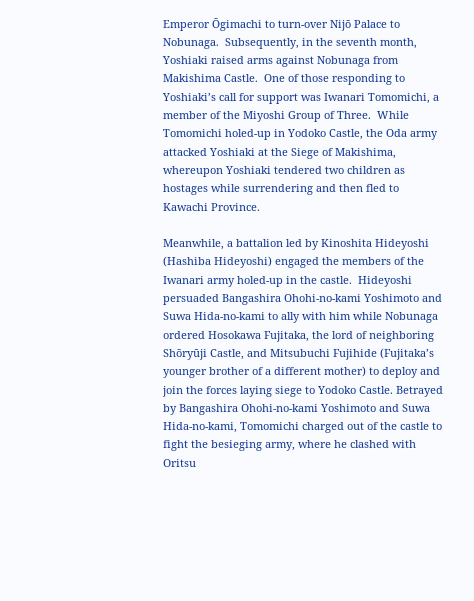Emperor Ōgimachi to turn-over Nijō Palace to Nobunaga.  Subsequently, in the seventh month, Yoshiaki raised arms against Nobunaga from Makishima Castle.  One of those responding to Yoshiaki’s call for support was Iwanari Tomomichi, a member of the Miyoshi Group of Three.  While Tomomichi holed-up in Yodoko Castle, the Oda army attacked Yoshiaki at the Siege of Makishima, whereupon Yoshiaki tendered two children as hostages while surrendering and then fled to Kawachi Province.

Meanwhile, a battalion led by Kinoshita Hideyoshi (Hashiba Hideyoshi) engaged the members of the Iwanari army holed-up in the castle.  Hideyoshi persuaded Bangashira Ohohi-no-kami Yoshimoto and Suwa Hida-no-kami to ally with him while Nobunaga ordered Hosokawa Fujitaka, the lord of neighboring Shōryūji Castle, and Mitsubuchi Fujihide (Fujitaka’s younger brother of a different mother) to deploy and join the forces laying siege to Yodoko Castle. Betrayed by Bangashira Ohohi-no-kami Yoshimoto and Suwa Hida-no-kami, Tomomichi charged out of the castle to fight the besieging army, where he clashed with Oritsu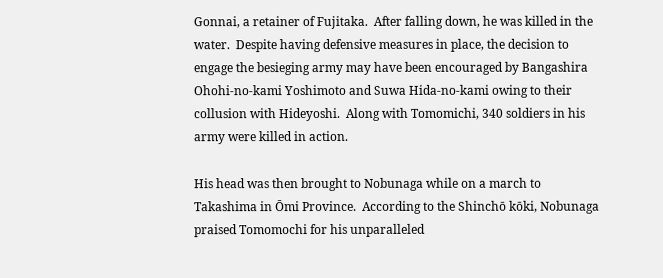Gonnai, a retainer of Fujitaka.  After falling down, he was killed in the water.  Despite having defensive measures in place, the decision to engage the besieging army may have been encouraged by Bangashira Ohohi-no-kami Yoshimoto and Suwa Hida-no-kami owing to their collusion with Hideyoshi.  Along with Tomomichi, 340 soldiers in his army were killed in action.

His head was then brought to Nobunaga while on a march to Takashima in Ōmi Province.  According to the Shinchō kōki, Nobunaga praised Tomomochi for his unparalleled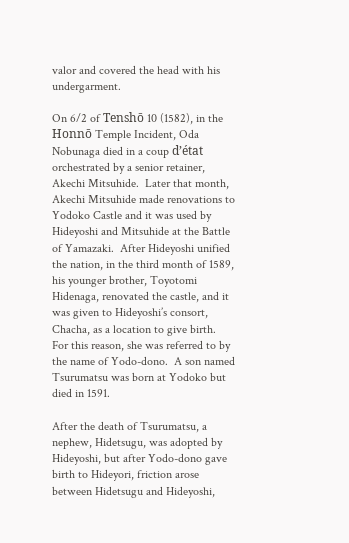valor and covered the head with his undergarment.

On 6/2 of Tenshō 10 (1582), in the Honnō Temple Incident, Oda Nobunaga died in a coup d’état orchestrated by a senior retainer, Akechi Mitsuhide.  Later that month, Akechi Mitsuhide made renovations to Yodoko Castle and it was used by Hideyoshi and Mitsuhide at the Battle of Yamazaki.  After Hideyoshi unified the nation, in the third month of 1589, his younger brother, Toyotomi Hidenaga, renovated the castle, and it was given to Hideyoshi’s consort, Chacha, as a location to give birth.  For this reason, she was referred to by the name of Yodo-dono.  A son named Tsurumatsu was born at Yodoko but died in 1591.

After the death of Tsurumatsu, a nephew, Hidetsugu, was adopted by Hideyoshi, but after Yodo-dono gave birth to Hideyori, friction arose between Hidetsugu and Hideyoshi,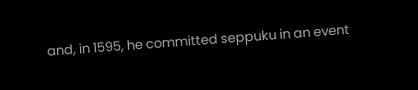and, in 1595, he committed seppuku in an event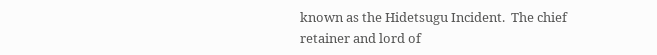known as the Hidetsugu Incident.  The chief retainer and lord of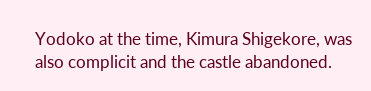Yodoko at the time, Kimura Shigekore, was also complicit and the castle abandoned.